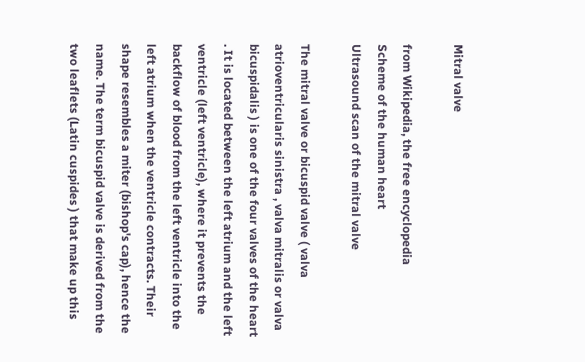Mitral valve

from Wikipedia, the free encyclopedia
Scheme of the human heart
Ultrasound scan of the mitral valve

The mitral valve or bicuspid valve ( valva atrioventricularis sinistra , valva mitralis or valva bicuspidalis ) is one of the four valves of the heart . It is located between the left atrium and the left ventricle (left ventricle), where it prevents the backflow of blood from the left ventricle into the left atrium when the ventricle contracts. Their shape resembles a miter (bishop's cap), hence the name. The term bicuspid valve is derived from the two leaflets (Latin cuspides ) that make up this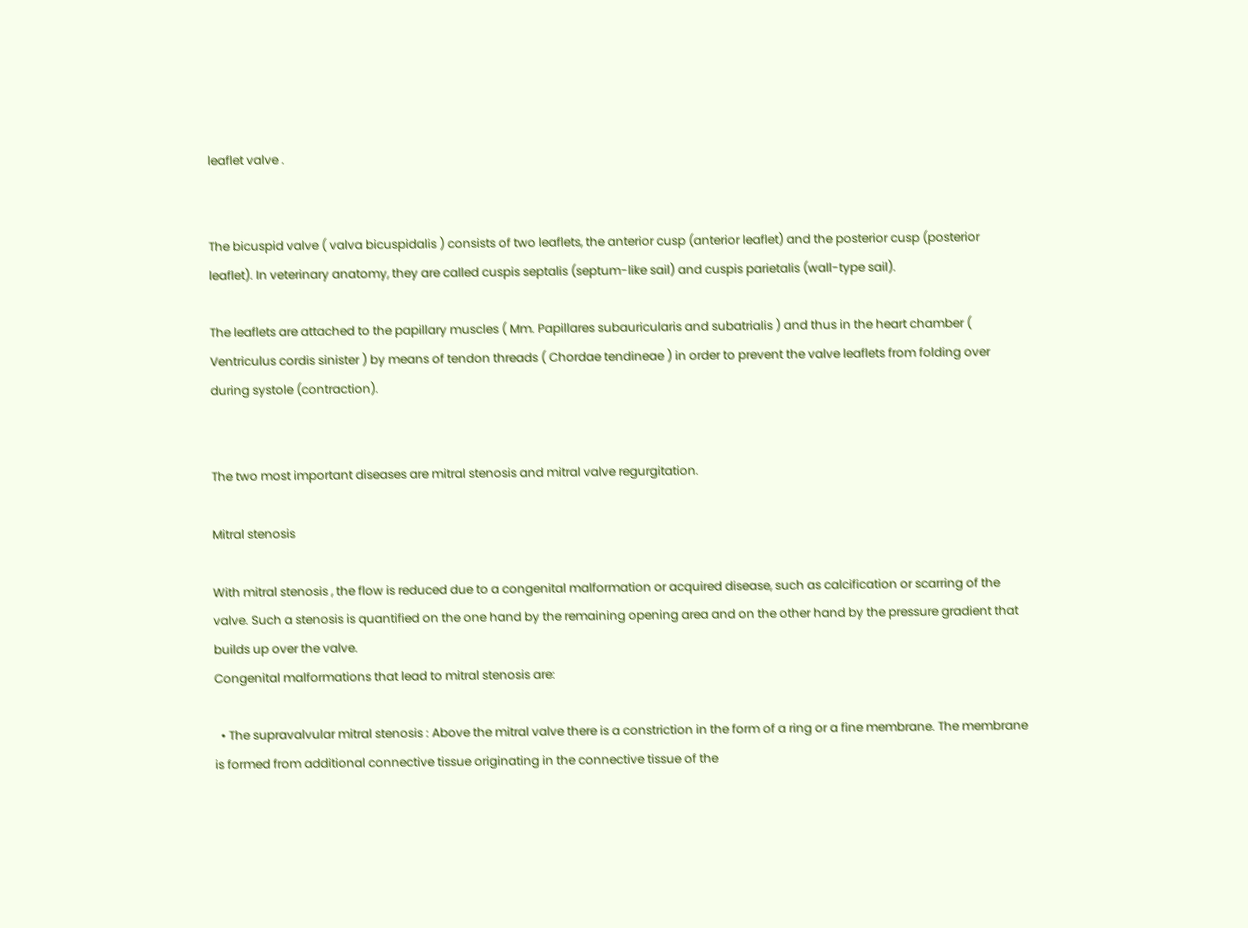leaflet valve .


The bicuspid valve ( valva bicuspidalis ) consists of two leaflets, the anterior cusp (anterior leaflet) and the posterior cusp (posterior leaflet). In veterinary anatomy, they are called cuspis septalis (septum-like sail) and cuspis parietalis (wall-type sail).

The leaflets are attached to the papillary muscles ( Mm. Papillares subauricularis and subatrialis ) and thus in the heart chamber ( Ventriculus cordis sinister ) by means of tendon threads ( Chordae tendineae ) in order to prevent the valve leaflets from folding over during systole (contraction).


The two most important diseases are mitral stenosis and mitral valve regurgitation.

Mitral stenosis

With mitral stenosis , the flow is reduced due to a congenital malformation or acquired disease, such as calcification or scarring of the valve. Such a stenosis is quantified on the one hand by the remaining opening area and on the other hand by the pressure gradient that builds up over the valve.
Congenital malformations that lead to mitral stenosis are:

  • The supravalvular mitral stenosis : Above the mitral valve there is a constriction in the form of a ring or a fine membrane. The membrane is formed from additional connective tissue originating in the connective tissue of the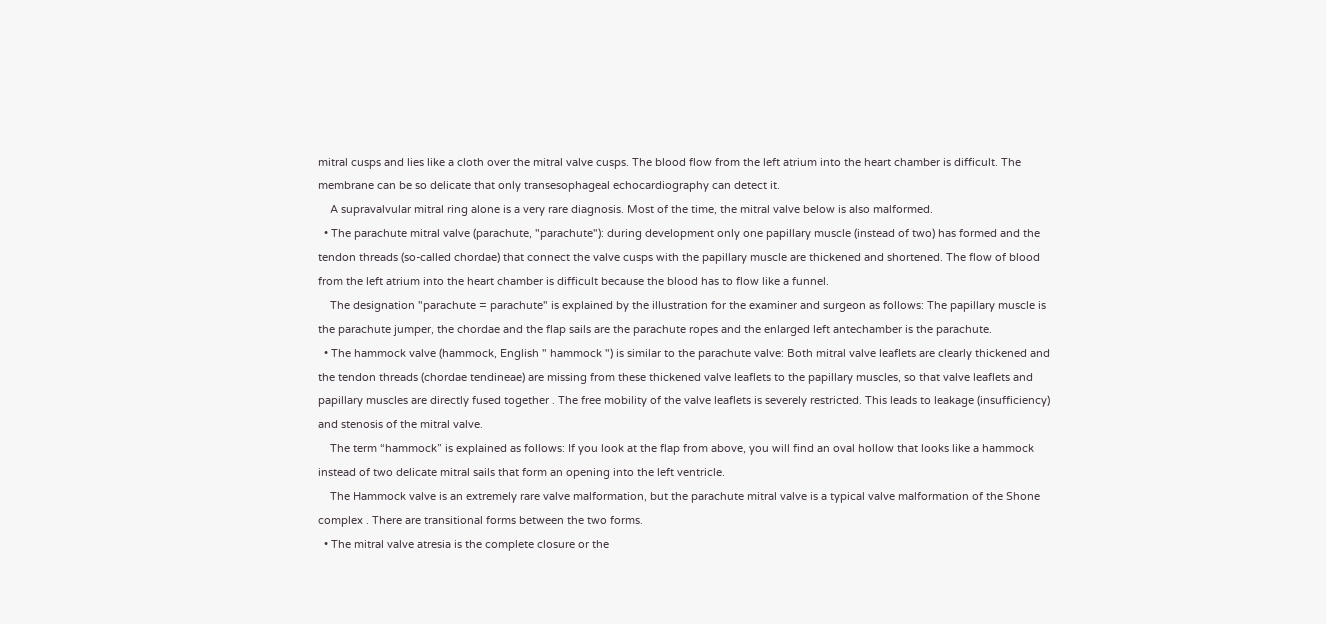mitral cusps and lies like a cloth over the mitral valve cusps. The blood flow from the left atrium into the heart chamber is difficult. The membrane can be so delicate that only transesophageal echocardiography can detect it.
    A supravalvular mitral ring alone is a very rare diagnosis. Most of the time, the mitral valve below is also malformed.
  • The parachute mitral valve (parachute, "parachute"): during development only one papillary muscle (instead of two) has formed and the tendon threads (so-called chordae) that connect the valve cusps with the papillary muscle are thickened and shortened. The flow of blood from the left atrium into the heart chamber is difficult because the blood has to flow like a funnel.
    The designation "parachute = parachute" is explained by the illustration for the examiner and surgeon as follows: The papillary muscle is the parachute jumper, the chordae and the flap sails are the parachute ropes and the enlarged left antechamber is the parachute.
  • The hammock valve (hammock, English " hammock ") is similar to the parachute valve: Both mitral valve leaflets are clearly thickened and the tendon threads (chordae tendineae) are missing from these thickened valve leaflets to the papillary muscles, so that valve leaflets and papillary muscles are directly fused together . The free mobility of the valve leaflets is severely restricted. This leads to leakage (insufficiency) and stenosis of the mitral valve.
    The term “hammock” is explained as follows: If you look at the flap from above, you will find an oval hollow that looks like a hammock instead of two delicate mitral sails that form an opening into the left ventricle.
    The Hammock valve is an extremely rare valve malformation, but the parachute mitral valve is a typical valve malformation of the Shone complex . There are transitional forms between the two forms.
  • The mitral valve atresia is the complete closure or the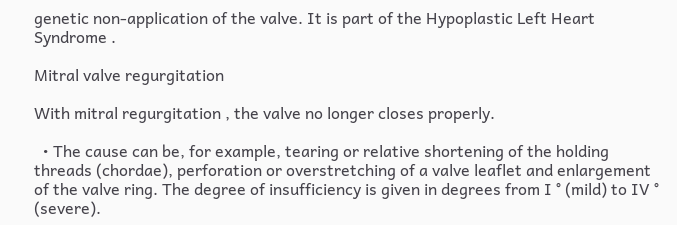genetic non-application of the valve. It is part of the Hypoplastic Left Heart Syndrome .

Mitral valve regurgitation

With mitral regurgitation , the valve no longer closes properly.

  • The cause can be, for example, tearing or relative shortening of the holding threads (chordae), perforation or overstretching of a valve leaflet and enlargement of the valve ring. The degree of insufficiency is given in degrees from I ° (mild) to IV ° (severe).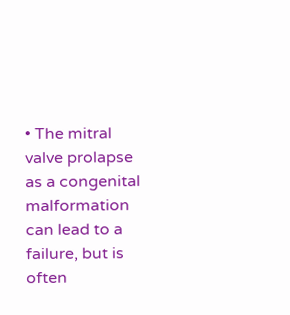• The mitral valve prolapse as a congenital malformation can lead to a failure, but is often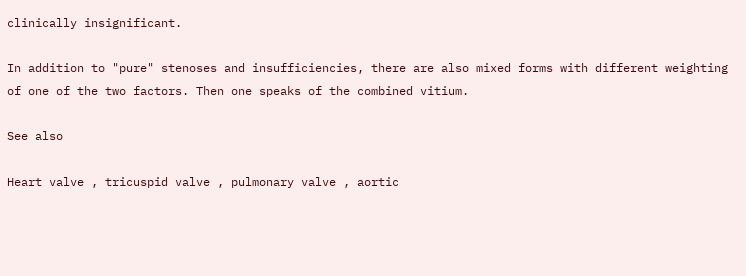clinically insignificant.

In addition to "pure" stenoses and insufficiencies, there are also mixed forms with different weighting of one of the two factors. Then one speaks of the combined vitium.

See also

Heart valve , tricuspid valve , pulmonary valve , aortic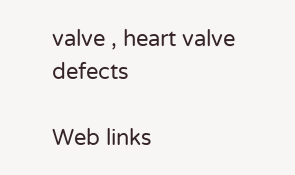valve , heart valve defects

Web links